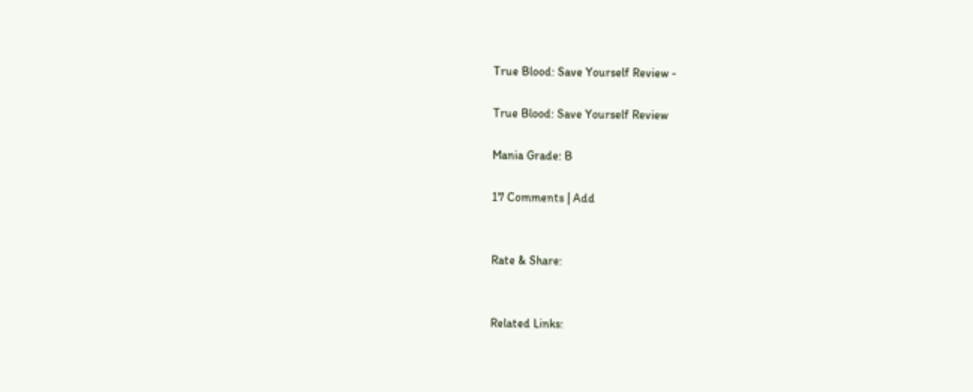True Blood: Save Yourself Review -

True Blood: Save Yourself Review

Mania Grade: B

17 Comments | Add


Rate & Share:


Related Links: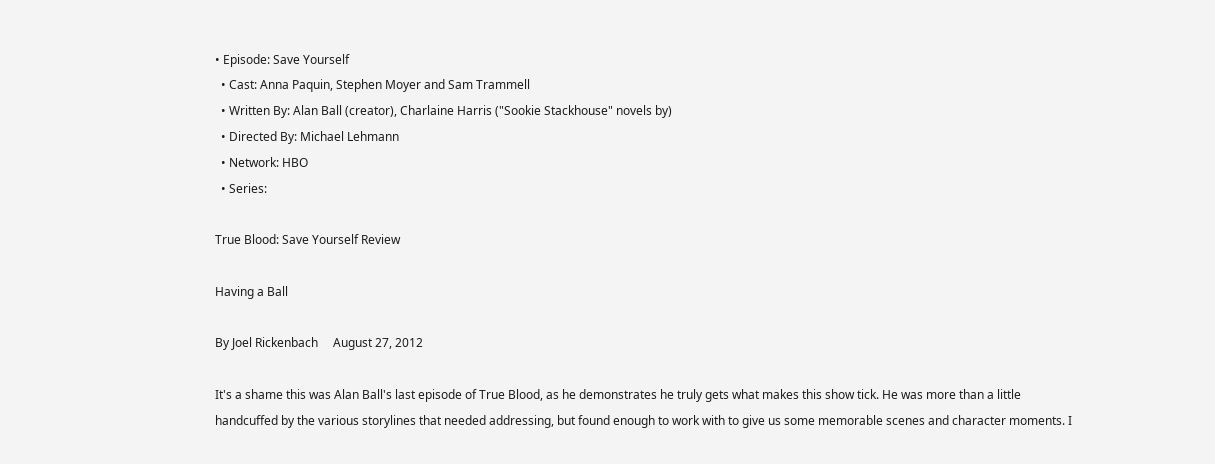• Episode: Save Yourself
  • Cast: Anna Paquin, Stephen Moyer and Sam Trammell
  • Written By: Alan Ball (creator), Charlaine Harris ("Sookie Stackhouse" novels by)
  • Directed By: Michael Lehmann
  • Network: HBO
  • Series:

True Blood: Save Yourself Review

Having a Ball

By Joel Rickenbach     August 27, 2012

It's a shame this was Alan Ball's last episode of True Blood, as he demonstrates he truly gets what makes this show tick. He was more than a little handcuffed by the various storylines that needed addressing, but found enough to work with to give us some memorable scenes and character moments. I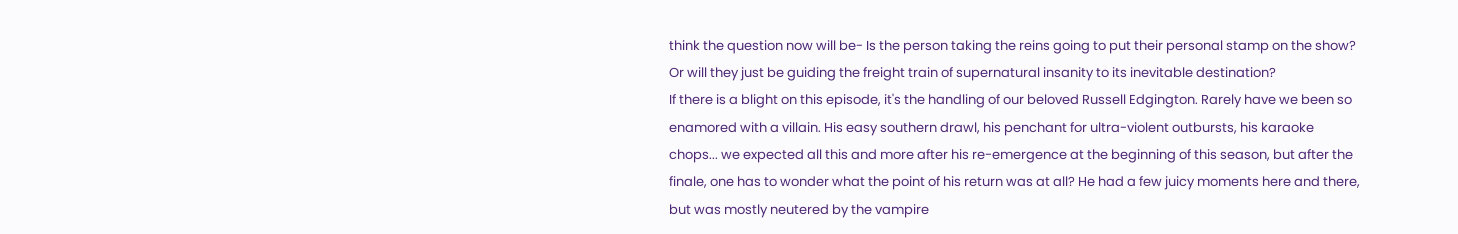think the question now will be- Is the person taking the reins going to put their personal stamp on the show? Or will they just be guiding the freight train of supernatural insanity to its inevitable destination?
If there is a blight on this episode, it's the handling of our beloved Russell Edgington. Rarely have we been so enamored with a villain. His easy southern drawl, his penchant for ultra-violent outbursts, his karaoke chops... we expected all this and more after his re-emergence at the beginning of this season, but after the finale, one has to wonder what the point of his return was at all? He had a few juicy moments here and there, but was mostly neutered by the vampire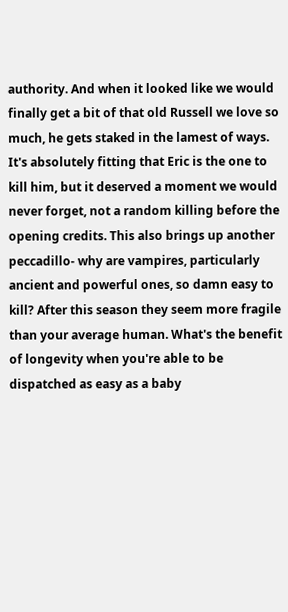authority. And when it looked like we would finally get a bit of that old Russell we love so much, he gets staked in the lamest of ways. It's absolutely fitting that Eric is the one to kill him, but it deserved a moment we would never forget, not a random killing before the opening credits. This also brings up another peccadillo- why are vampires, particularly ancient and powerful ones, so damn easy to kill? After this season they seem more fragile than your average human. What's the benefit of longevity when you're able to be dispatched as easy as a baby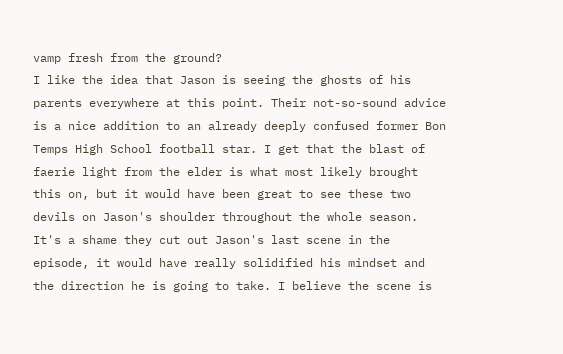vamp fresh from the ground?
I like the idea that Jason is seeing the ghosts of his parents everywhere at this point. Their not-so-sound advice is a nice addition to an already deeply confused former Bon Temps High School football star. I get that the blast of faerie light from the elder is what most likely brought this on, but it would have been great to see these two devils on Jason's shoulder throughout the whole season. It's a shame they cut out Jason's last scene in the episode, it would have really solidified his mindset and the direction he is going to take. I believe the scene is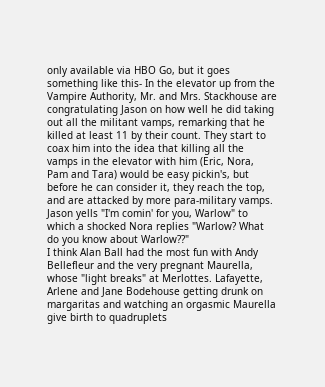only available via HBO Go, but it goes something like this- In the elevator up from the Vampire Authority, Mr. and Mrs. Stackhouse are congratulating Jason on how well he did taking out all the militant vamps, remarking that he killed at least 11 by their count. They start to coax him into the idea that killing all the vamps in the elevator with him (Eric, Nora, Pam and Tara) would be easy pickin's, but before he can consider it, they reach the top, and are attacked by more para-military vamps. Jason yells "I'm comin' for you, Warlow" to which a shocked Nora replies "Warlow? What do you know about Warlow??"
I think Alan Ball had the most fun with Andy Bellefleur and the very pregnant Maurella, whose "light breaks" at Merlottes. Lafayette, Arlene and Jane Bodehouse getting drunk on margaritas and watching an orgasmic Maurella give birth to quadruplets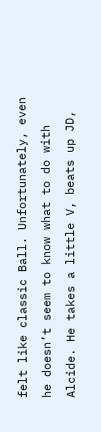felt like classic Ball. Unfortunately, even he doesn’t seem to know what to do with Alcide. He takes a little V, beats up JD,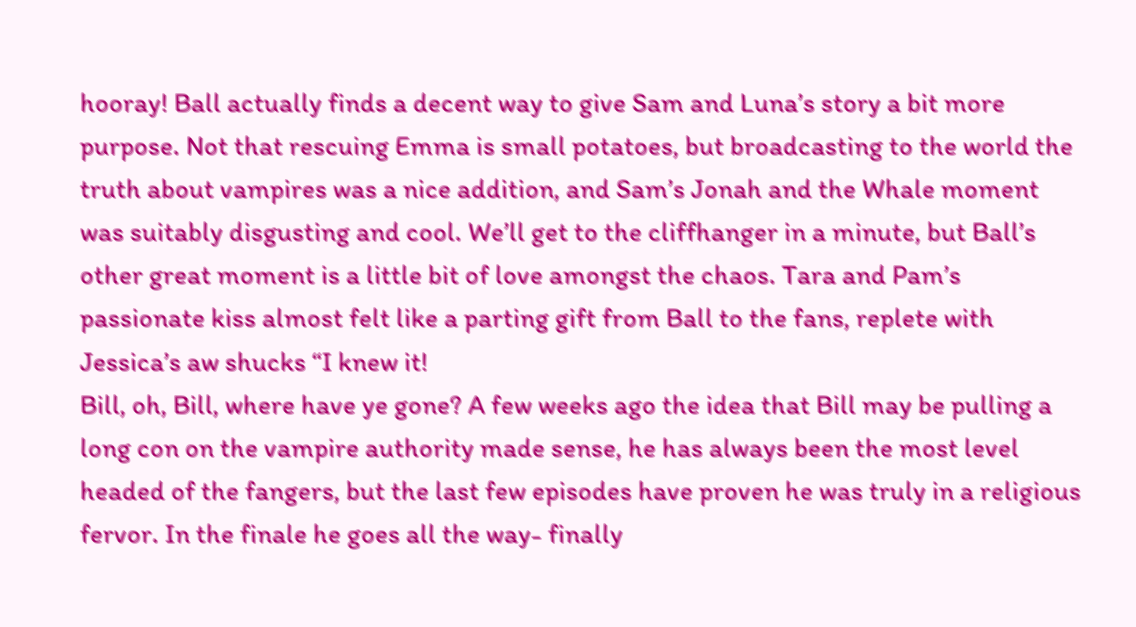hooray! Ball actually finds a decent way to give Sam and Luna’s story a bit more purpose. Not that rescuing Emma is small potatoes, but broadcasting to the world the truth about vampires was a nice addition, and Sam’s Jonah and the Whale moment was suitably disgusting and cool. We’ll get to the cliffhanger in a minute, but Ball’s other great moment is a little bit of love amongst the chaos. Tara and Pam’s passionate kiss almost felt like a parting gift from Ball to the fans, replete with Jessica’s aw shucks “I knew it!
Bill, oh, Bill, where have ye gone? A few weeks ago the idea that Bill may be pulling a long con on the vampire authority made sense, he has always been the most level headed of the fangers, but the last few episodes have proven he was truly in a religious fervor. In the finale he goes all the way- finally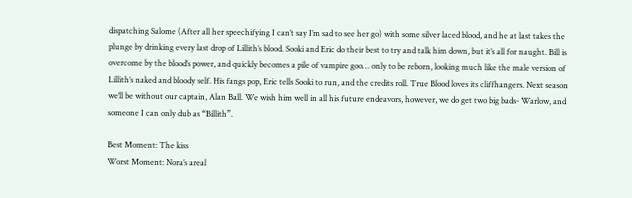dispatching Salome (After all her speechifying I can’t say I’m sad to see her go) with some silver laced blood, and he at last takes the plunge by drinking every last drop of Lillith’s blood. Sooki and Eric do their best to try and talk him down, but it’s all for naught. Bill is overcome by the blood’s power, and quickly becomes a pile of vampire goo… only to be reborn, looking much like the male version of Lillith’s naked and bloody self. His fangs pop, Eric tells Sooki to run, and the credits roll. True Blood loves its cliffhangers. Next season we’ll be without our captain, Alan Ball. We wish him well in all his future endeavors, however, we do get two big bads- Warlow, and someone I can only dub as “Billith”.

Best Moment: The kiss
Worst Moment: Nora’s areal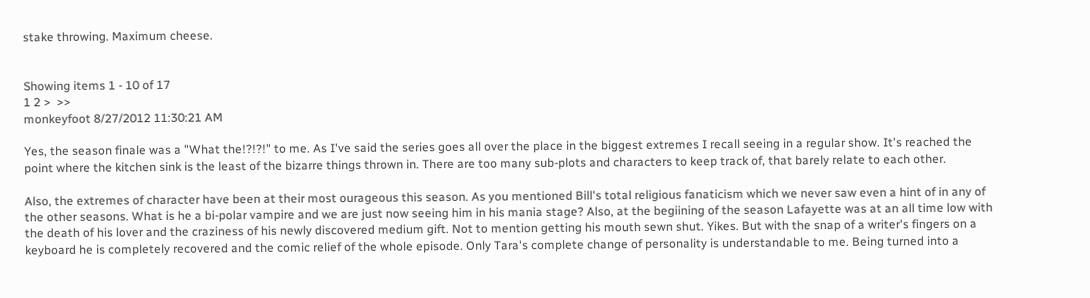stake throwing. Maximum cheese.


Showing items 1 - 10 of 17
1 2 >  >>
monkeyfoot 8/27/2012 11:30:21 AM

Yes, the season finale was a "What the!?!?!" to me. As I've said the series goes all over the place in the biggest extremes I recall seeing in a regular show. It's reached the point where the kitchen sink is the least of the bizarre things thrown in. There are too many sub-plots and characters to keep track of, that barely relate to each other.

Also, the extremes of character have been at their most ourageous this season. As you mentioned Bill's total religious fanaticism which we never saw even a hint of in any of the other seasons. What is he a bi-polar vampire and we are just now seeing him in his mania stage? Also, at the begiining of the season Lafayette was at an all time low with the death of his lover and the craziness of his newly discovered medium gift. Not to mention getting his mouth sewn shut. Yikes. But with the snap of a writer's fingers on a keyboard he is completely recovered and the comic relief of the whole episode. Only Tara's complete change of personality is understandable to me. Being turned into a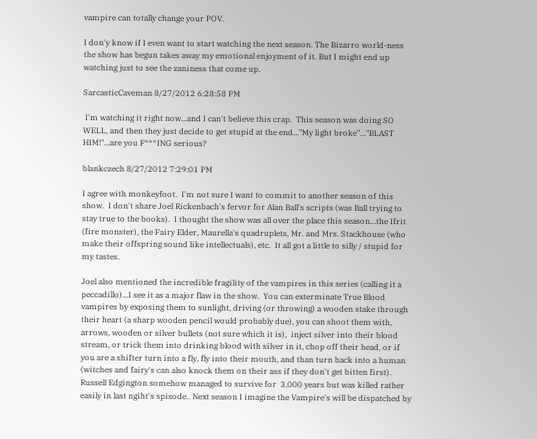vampire can totally change your POV.

I don'y know if I even want to start watching the next season. The Bizarro world-ness the show has begun takes away my emotional enjoyment of it. But I might end up watching just to see the zaniness that come up.

SarcasticCaveman 8/27/2012 6:28:58 PM

 I'm watching it right now...and I can't believe this crap.  This season was doing SO WELL, and then they just decide to get stupid at the end..."My light broke"..."BLAST HIM!"...are you F***ING serious?

blankczech 8/27/2012 7:29:01 PM

I agree with monkeyfoot.  I'm not sure I want to commit to another season of this show.  I don't share Joel Rickenbach's fervor for Alan Ball's scripts (was Ball trying to stay true to the books).  I thought the show was all over the place this season...the Ifrit (fire monster), the Fairy Elder, Maurella's quadruplets, Mr. and Mrs. Stackhouse (who make their offspring sound like intellectuals), etc.  It all got a little to silly / stupid for  my tastes.

Joel also mentioned the incredible fragility of the vampires in this series (calling it a peccadillo)...I see it as a major flaw in the show.  You can exterminate True Blood vampires by exposing them to sunlight, driving (or throwing) a wooden stake through their heart (a sharp wooden pencil would probably due), you can shoot them with, arrows, wooden or silver bullets (not sure which it is),  inject silver into their blood stream, or trick them into drinking blood with silver in it, chop off their head, or if you are a shifter turn into a fly, fly into their mouth, and than turn back into a human (witches and fairy's can also knock them on their ass if they don't get bitten first).  Russell Edgington somehow managed to survive for  3,000 years but was killed rather easily in last ngiht's spisode.. Next season I imagine the Vampire's will be dispatched by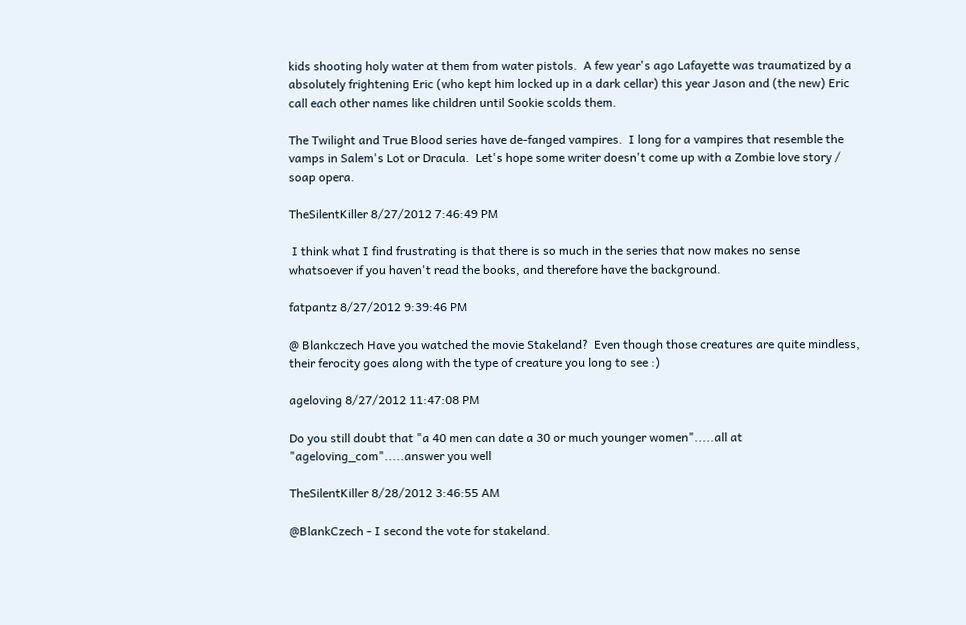kids shooting holy water at them from water pistols.  A few year's ago Lafayette was traumatized by a absolutely frightening Eric (who kept him locked up in a dark cellar) this year Jason and (the new) Eric call each other names like children until Sookie scolds them.

The Twilight and True Blood series have de-fanged vampires.  I long for a vampires that resemble the vamps in Salem's Lot or Dracula.  Let's hope some writer doesn't come up with a Zombie love story / soap opera.

TheSilentKiller 8/27/2012 7:46:49 PM

 I think what I find frustrating is that there is so much in the series that now makes no sense whatsoever if you haven't read the books, and therefore have the background.

fatpantz 8/27/2012 9:39:46 PM

@ Blankczech Have you watched the movie Stakeland?  Even though those creatures are quite mindless, their ferocity goes along with the type of creature you long to see :)

ageloving 8/27/2012 11:47:08 PM

Do you still doubt that "a 40 men can date a 30 or much younger women".....all at "ageloving_com".....answer you well

TheSilentKiller 8/28/2012 3:46:55 AM

@BlankCzech - I second the vote for stakeland.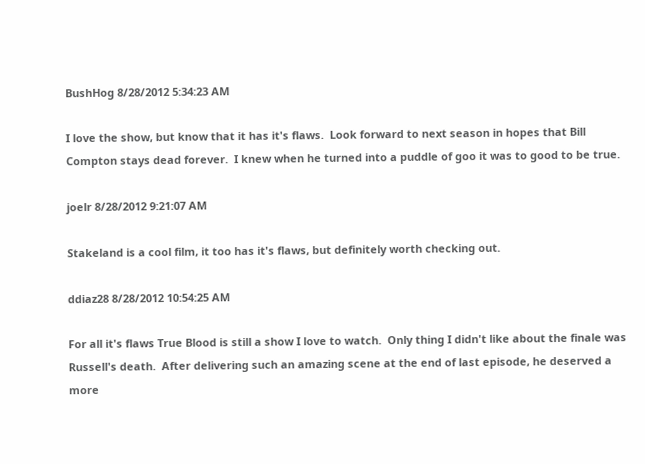BushHog 8/28/2012 5:34:23 AM

I love the show, but know that it has it's flaws.  Look forward to next season in hopes that Bill Compton stays dead forever.  I knew when he turned into a puddle of goo it was to good to be true.

joelr 8/28/2012 9:21:07 AM

Stakeland is a cool film, it too has it's flaws, but definitely worth checking out.

ddiaz28 8/28/2012 10:54:25 AM

For all it's flaws True Blood is still a show I love to watch.  Only thing I didn't like about the finale was Russell's death.  After delivering such an amazing scene at the end of last episode, he deserved a more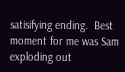satisifying ending.  Best moment for me was Sam exploding out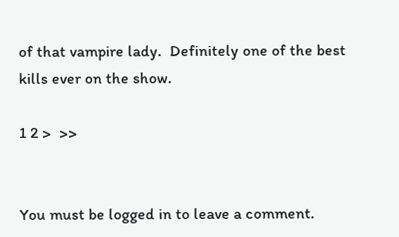of that vampire lady.  Definitely one of the best kills ever on the show.

1 2 >  >>


You must be logged in to leave a comment.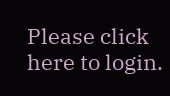Please click here to login.